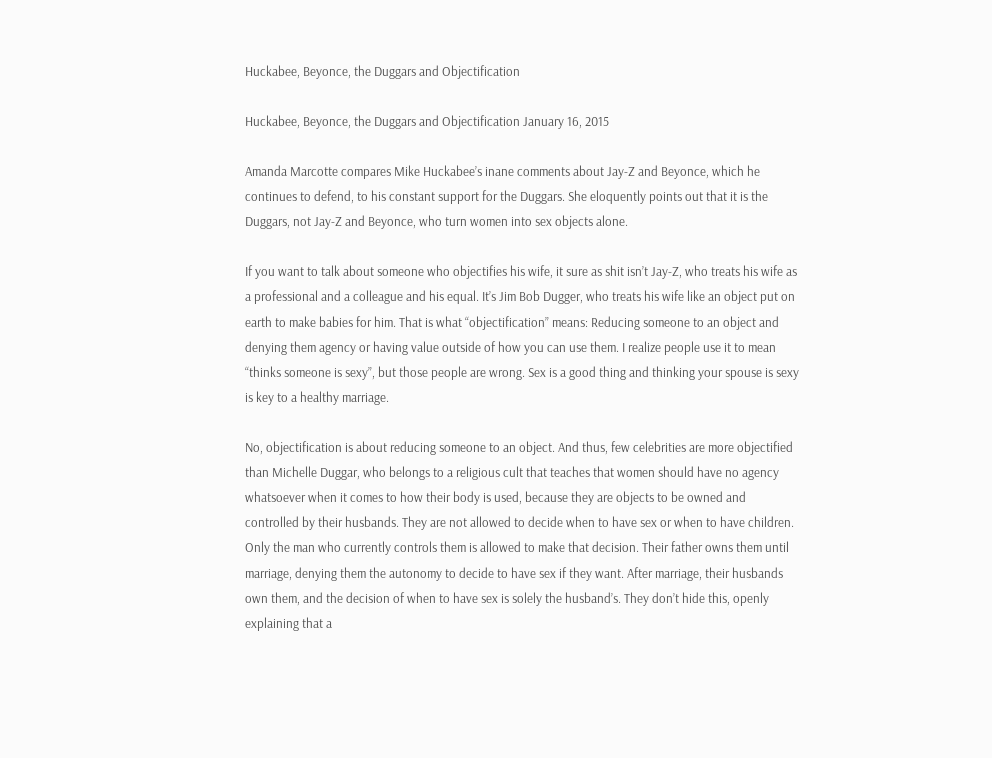Huckabee, Beyonce, the Duggars and Objectification

Huckabee, Beyonce, the Duggars and Objectification January 16, 2015

Amanda Marcotte compares Mike Huckabee’s inane comments about Jay-Z and Beyonce, which he continues to defend, to his constant support for the Duggars. She eloquently points out that it is the Duggars, not Jay-Z and Beyonce, who turn women into sex objects alone.

If you want to talk about someone who objectifies his wife, it sure as shit isn’t Jay-Z, who treats his wife as a professional and a colleague and his equal. It’s Jim Bob Dugger, who treats his wife like an object put on earth to make babies for him. That is what “objectification” means: Reducing someone to an object and denying them agency or having value outside of how you can use them. I realize people use it to mean “thinks someone is sexy”, but those people are wrong. Sex is a good thing and thinking your spouse is sexy is key to a healthy marriage.

No, objectification is about reducing someone to an object. And thus, few celebrities are more objectified than Michelle Duggar, who belongs to a religious cult that teaches that women should have no agency whatsoever when it comes to how their body is used, because they are objects to be owned and controlled by their husbands. They are not allowed to decide when to have sex or when to have children. Only the man who currently controls them is allowed to make that decision. Their father owns them until marriage, denying them the autonomy to decide to have sex if they want. After marriage, their husbands own them, and the decision of when to have sex is solely the husband’s. They don’t hide this, openly explaining that a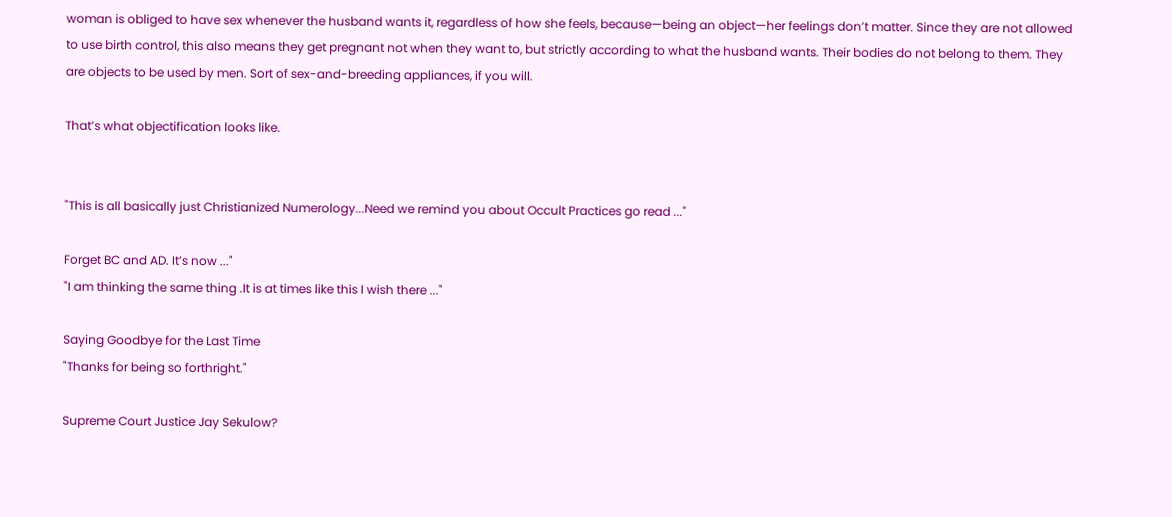woman is obliged to have sex whenever the husband wants it, regardless of how she feels, because—being an object—her feelings don’t matter. Since they are not allowed to use birth control, this also means they get pregnant not when they want to, but strictly according to what the husband wants. Their bodies do not belong to them. They are objects to be used by men. Sort of sex-and-breeding appliances, if you will.

That’s what objectification looks like.


"This is all basically just Christianized Numerology...Need we remind you about Occult Practices go read ..."

Forget BC and AD. It’s now ..."
"I am thinking the same thing .It is at times like this I wish there ..."

Saying Goodbye for the Last Time
"Thanks for being so forthright."

Supreme Court Justice Jay Sekulow?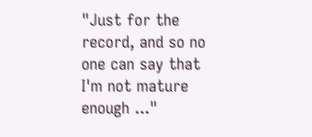"Just for the record, and so no one can say that I'm not mature enough ..."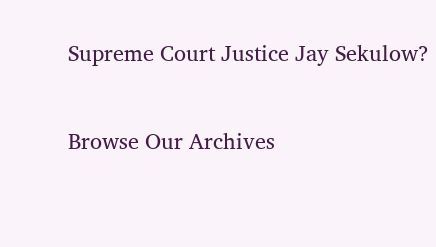Supreme Court Justice Jay Sekulow?

Browse Our Archives